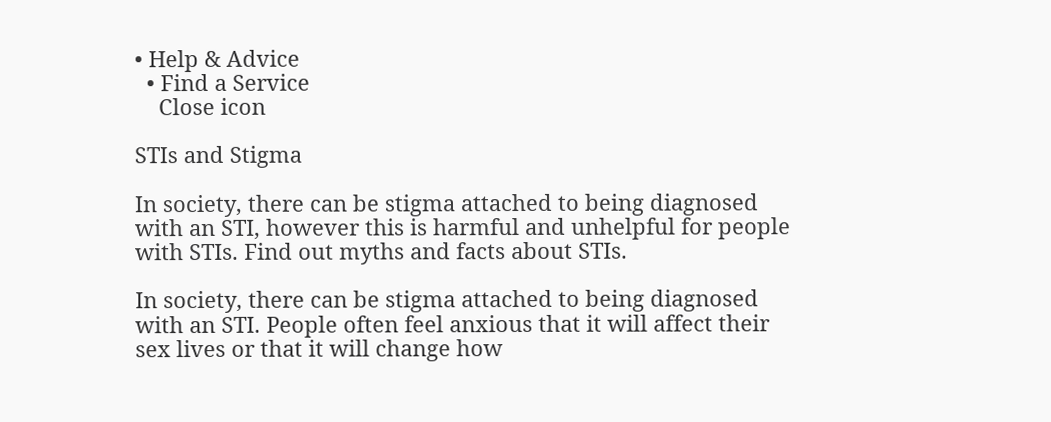• Help & Advice
  • Find a Service
    Close icon

STIs and Stigma

In society, there can be stigma attached to being diagnosed with an STI, however this is harmful and unhelpful for people with STIs. Find out myths and facts about STIs.

In society, there can be stigma attached to being diagnosed with an STI. People often feel anxious that it will affect their sex lives or that it will change how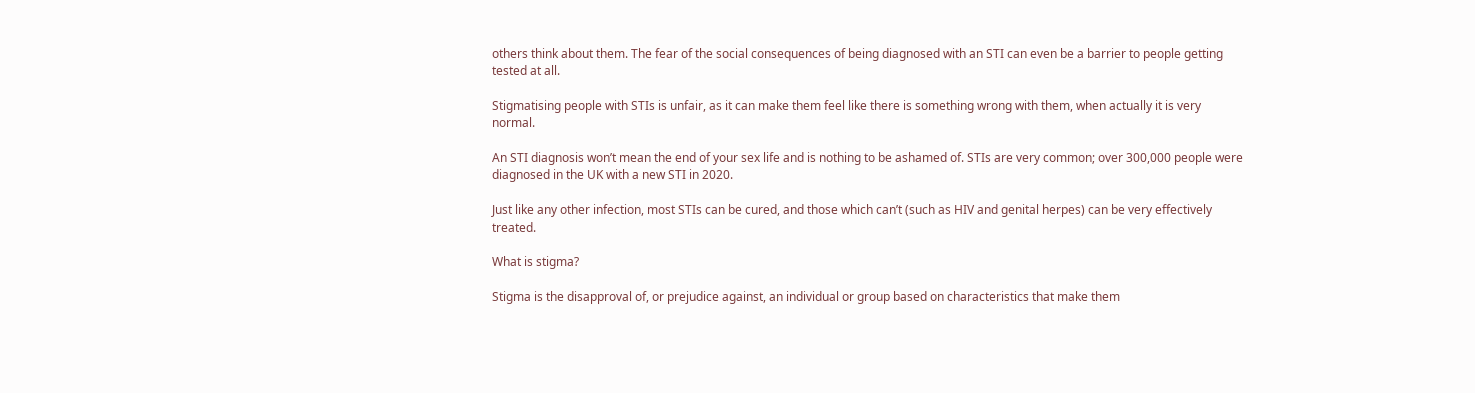others think about them. The fear of the social consequences of being diagnosed with an STI can even be a barrier to people getting tested at all.

Stigmatising people with STIs is unfair, as it can make them feel like there is something wrong with them, when actually it is very normal.

An STI diagnosis won’t mean the end of your sex life and is nothing to be ashamed of. STIs are very common; over 300,000 people were diagnosed in the UK with a new STI in 2020.

Just like any other infection, most STIs can be cured, and those which can’t (such as HIV and genital herpes) can be very effectively treated.

What is stigma?

Stigma is the disapproval of, or prejudice against, an individual or group based on characteristics that make them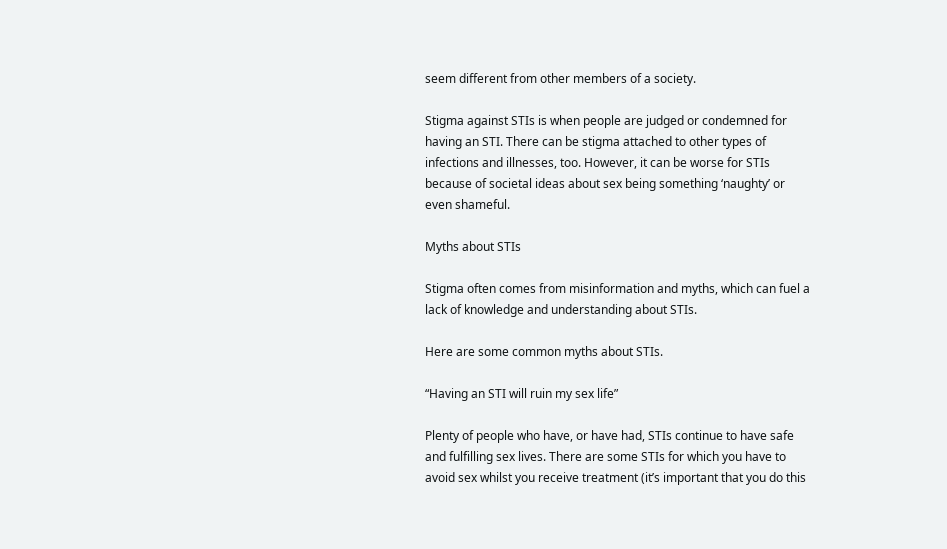seem different from other members of a society.

Stigma against STIs is when people are judged or condemned for having an STI. There can be stigma attached to other types of infections and illnesses, too. However, it can be worse for STIs because of societal ideas about sex being something ‘naughty’ or even shameful.

Myths about STIs

Stigma often comes from misinformation and myths, which can fuel a lack of knowledge and understanding about STIs.

Here are some common myths about STIs.

“Having an STI will ruin my sex life”

Plenty of people who have, or have had, STIs continue to have safe and fulfilling sex lives. There are some STIs for which you have to avoid sex whilst you receive treatment (it’s important that you do this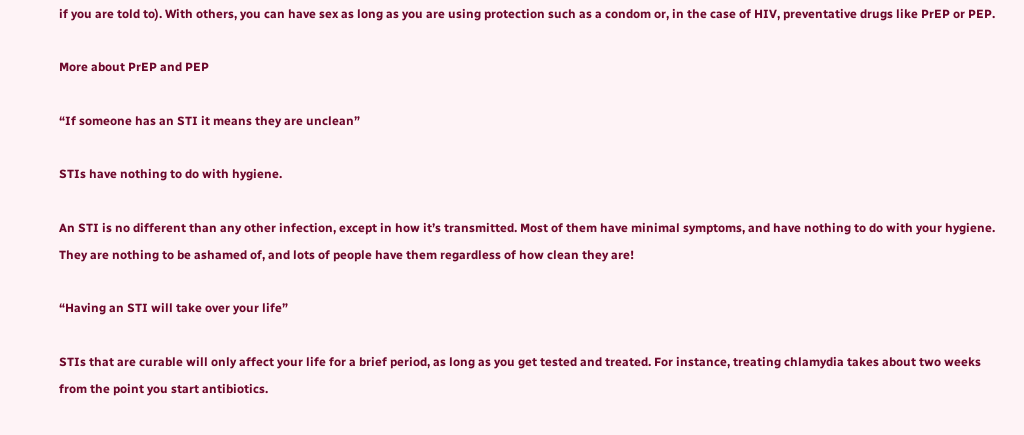if you are told to). With others, you can have sex as long as you are using protection such as a condom or, in the case of HIV, preventative drugs like PrEP or PEP.

More about PrEP and PEP

“If someone has an STI it means they are unclean”

STIs have nothing to do with hygiene.

An STI is no different than any other infection, except in how it’s transmitted. Most of them have minimal symptoms, and have nothing to do with your hygiene. They are nothing to be ashamed of, and lots of people have them regardless of how clean they are!

“Having an STI will take over your life”

STIs that are curable will only affect your life for a brief period, as long as you get tested and treated. For instance, treating chlamydia takes about two weeks from the point you start antibiotics.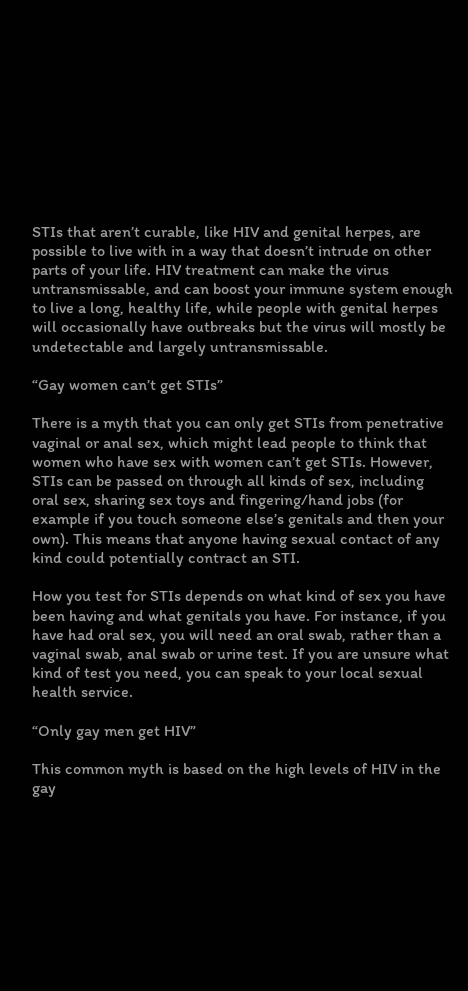STIs that aren’t curable, like HIV and genital herpes, are possible to live with in a way that doesn’t intrude on other parts of your life. HIV treatment can make the virus untransmissable, and can boost your immune system enough to live a long, healthy life, while people with genital herpes will occasionally have outbreaks but the virus will mostly be undetectable and largely untransmissable.

“Gay women can’t get STIs”

There is a myth that you can only get STIs from penetrative vaginal or anal sex, which might lead people to think that women who have sex with women can’t get STIs. However, STIs can be passed on through all kinds of sex, including oral sex, sharing sex toys and fingering/hand jobs (for example if you touch someone else’s genitals and then your own). This means that anyone having sexual contact of any kind could potentially contract an STI.

How you test for STIs depends on what kind of sex you have been having and what genitals you have. For instance, if you have had oral sex, you will need an oral swab, rather than a vaginal swab, anal swab or urine test. If you are unsure what kind of test you need, you can speak to your local sexual health service.

“Only gay men get HIV”

This common myth is based on the high levels of HIV in the gay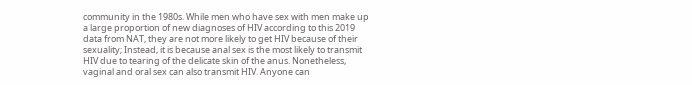community in the 1980s. While men who have sex with men make up a large proportion of new diagnoses of HIV according to this 2019 data from NAT, they are not more likely to get HIV because of their sexuality; Instead, it is because anal sex is the most likely to transmit HIV due to tearing of the delicate skin of the anus. Nonetheless, vaginal and oral sex can also transmit HIV. Anyone can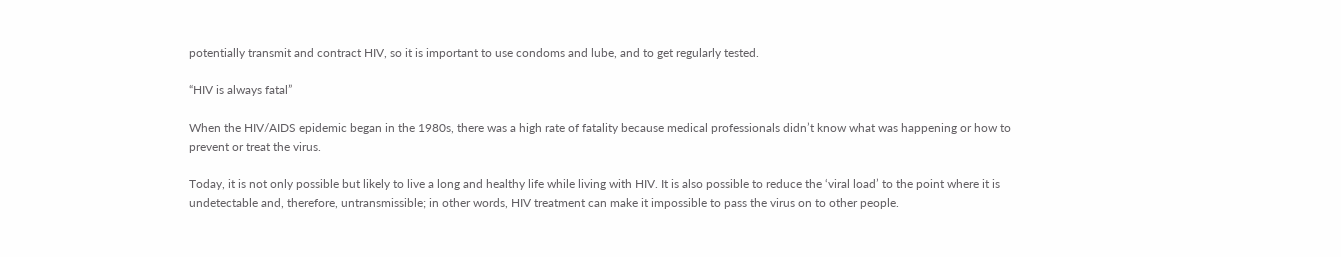potentially transmit and contract HIV, so it is important to use condoms and lube, and to get regularly tested.

“HIV is always fatal”

When the HIV/AIDS epidemic began in the 1980s, there was a high rate of fatality because medical professionals didn’t know what was happening or how to prevent or treat the virus.

Today, it is not only possible but likely to live a long and healthy life while living with HIV. It is also possible to reduce the ‘viral load’ to the point where it is undetectable and, therefore, untransmissible; in other words, HIV treatment can make it impossible to pass the virus on to other people.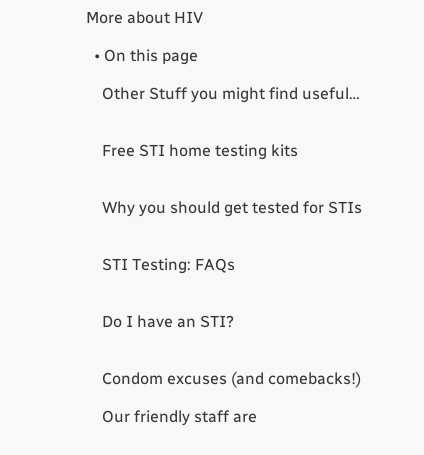More about HIV

  • On this page

    Other Stuff you might find useful…


    Free STI home testing kits


    Why you should get tested for STIs


    STI Testing: FAQs


    Do I have an STI?


    Condom excuses (and comebacks!)

    Our friendly staff are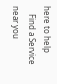here to help
    Find a Service near you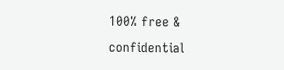100% free & confidential